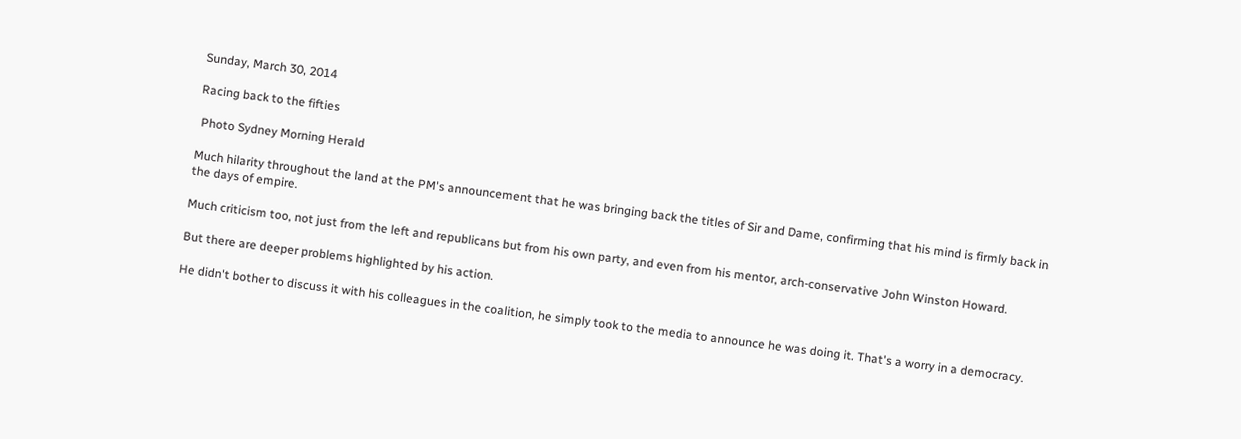Sunday, March 30, 2014

Racing back to the fifties

 Photo Sydney Morning Herald

Much hilarity throughout the land at the PM's announcement that he was bringing back the titles of Sir and Dame, confirming that his mind is firmly back in the days of empire.

Much criticism too, not just from the left and republicans but from his own party, and even from his mentor, arch-conservative John Winston Howard.

But there are deeper problems highlighted by his action.

He didn't bother to discuss it with his colleagues in the coalition, he simply took to the media to announce he was doing it. That's a worry in a democracy.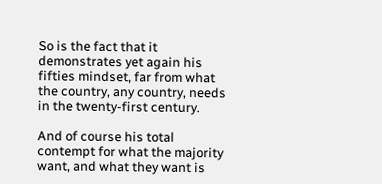So is the fact that it demonstrates yet again his fifties mindset, far from what the country, any country, needs in the twenty-first century.

And of course his total contempt for what the majority want, and what they want is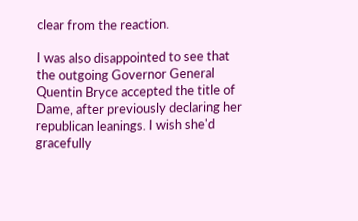clear from the reaction.

I was also disappointed to see that the outgoing Governor General Quentin Bryce accepted the title of Dame, after previously declaring her republican leanings. I wish she'd gracefully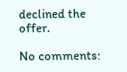declined the offer.

No comments: